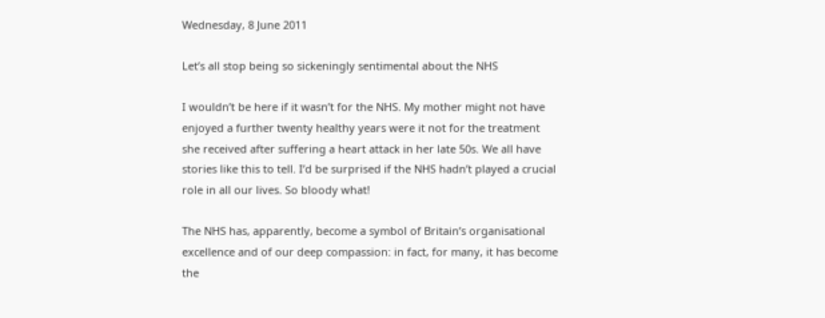Wednesday, 8 June 2011

Let’s all stop being so sickeningly sentimental about the NHS

I wouldn’t be here if it wasn’t for the NHS. My mother might not have enjoyed a further twenty healthy years were it not for the treatment she received after suffering a heart attack in her late 50s. We all have stories like this to tell. I’d be surprised if the NHS hadn’t played a crucial role in all our lives. So bloody what!

The NHS has, apparently, become a symbol of Britain’s organisational excellence and of our deep compassion: in fact, for many, it has become the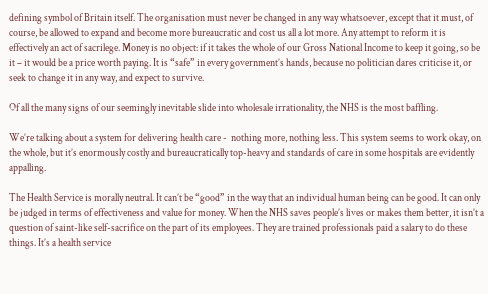defining symbol of Britain itself. The organisation must never be changed in any way whatsoever, except that it must, of course, be allowed to expand and become more bureaucratic and cost us all a lot more. Any attempt to reform it is effectively an act of sacrilege. Money is no object: if it takes the whole of our Gross National Income to keep it going, so be it – it would be a price worth paying. It is “safe” in every government’s hands, because no politician dares criticise it, or seek to change it in any way, and expect to survive.

Of all the many signs of our seemingly inevitable slide into wholesale irrationality, the NHS is the most baffling.

We’re talking about a system for delivering health care -  nothing more, nothing less. This system seems to work okay, on the whole, but it’s enormously costly and bureaucratically top-heavy and standards of care in some hospitals are evidently appalling.

The Health Service is morally neutral. It can’t be “good” in the way that an individual human being can be good. It can only be judged in terms of effectiveness and value for money. When the NHS saves people’s lives or makes them better, it isn’t a question of saint-like self-sacrifice on the part of its employees. They are trained professionals paid a salary to do these things. It’s a health service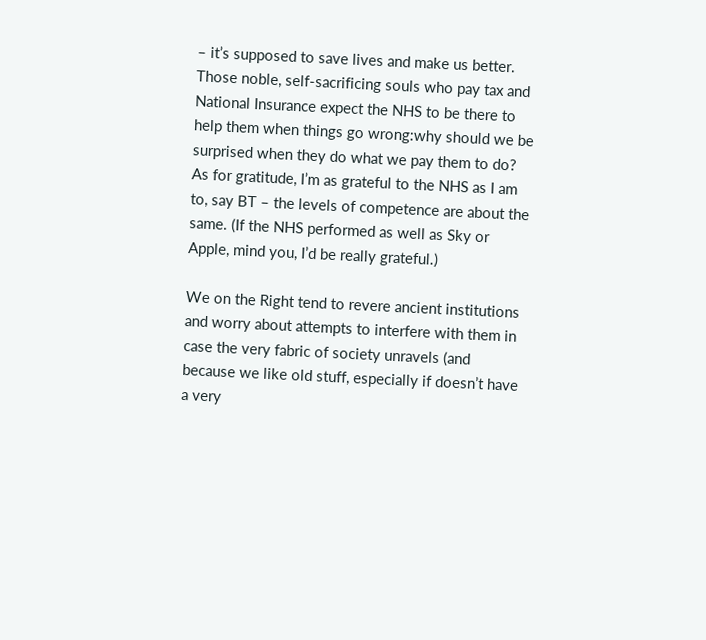– it’s supposed to save lives and make us better. Those noble, self-sacrificing souls who pay tax and National Insurance expect the NHS to be there to help them when things go wrong:why should we be surprised when they do what we pay them to do? As for gratitude, I’m as grateful to the NHS as I am to, say BT – the levels of competence are about the same. (If the NHS performed as well as Sky or Apple, mind you, I’d be really grateful.)

We on the Right tend to revere ancient institutions and worry about attempts to interfere with them in case the very fabric of society unravels (and because we like old stuff, especially if doesn’t have a very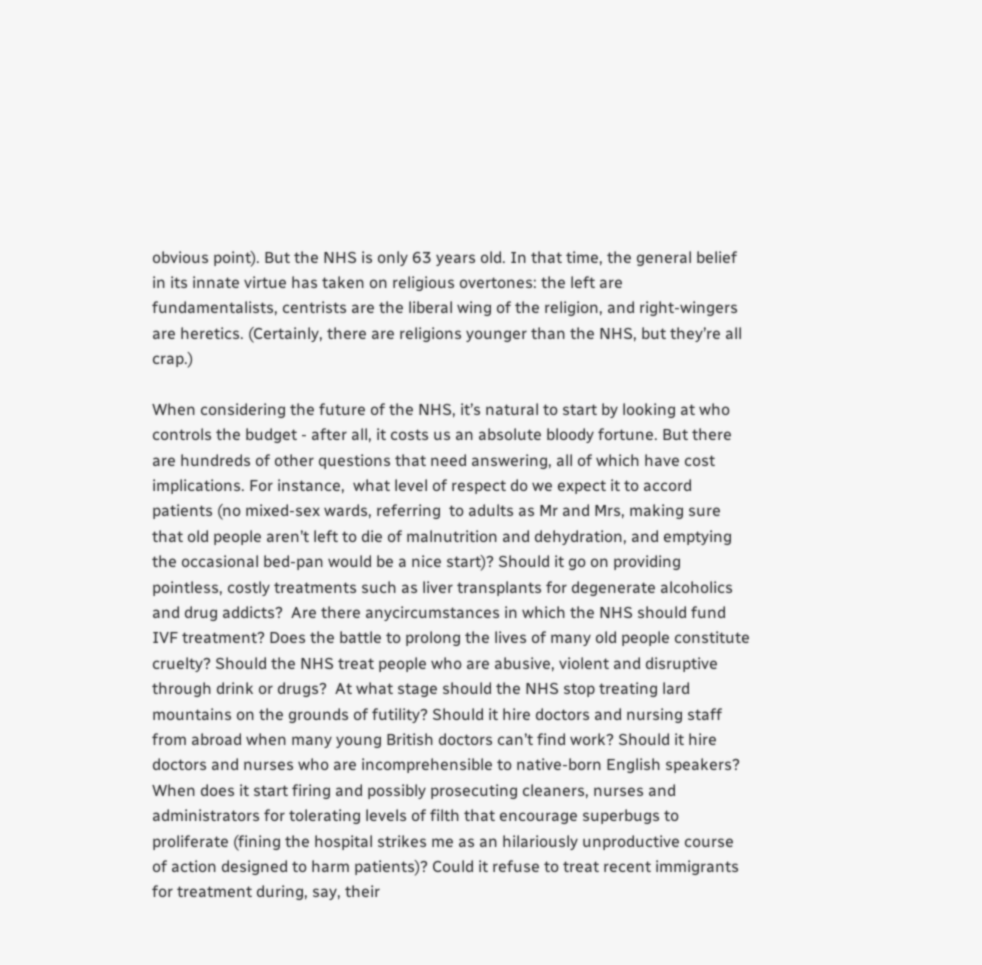obvious point). But the NHS is only 63 years old. In that time, the general belief in its innate virtue has taken on religious overtones: the left are fundamentalists, centrists are the liberal wing of the religion, and right-wingers are heretics. (Certainly, there are religions younger than the NHS, but they’re all crap.)

When considering the future of the NHS, it’s natural to start by looking at who controls the budget - after all, it costs us an absolute bloody fortune. But there are hundreds of other questions that need answering, all of which have cost implications. For instance,  what level of respect do we expect it to accord patients (no mixed-sex wards, referring  to adults as Mr and Mrs, making sure that old people aren’t left to die of malnutrition and dehydration, and emptying the occasional bed-pan would be a nice start)? Should it go on providing pointless, costly treatments such as liver transplants for degenerate alcoholics and drug addicts?  Are there anycircumstances in which the NHS should fund IVF treatment? Does the battle to prolong the lives of many old people constitute cruelty? Should the NHS treat people who are abusive, violent and disruptive through drink or drugs?  At what stage should the NHS stop treating lard mountains on the grounds of futility? Should it hire doctors and nursing staff from abroad when many young British doctors can’t find work? Should it hire doctors and nurses who are incomprehensible to native-born English speakers? When does it start firing and possibly prosecuting cleaners, nurses and administrators for tolerating levels of filth that encourage superbugs to proliferate (fining the hospital strikes me as an hilariously unproductive course of action designed to harm patients)? Could it refuse to treat recent immigrants for treatment during, say, their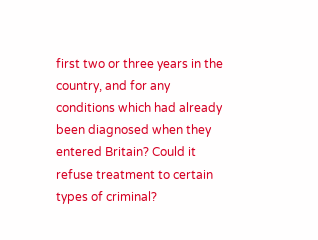first two or three years in the country, and for any conditions which had already been diagnosed when they entered Britain? Could it refuse treatment to certain types of criminal?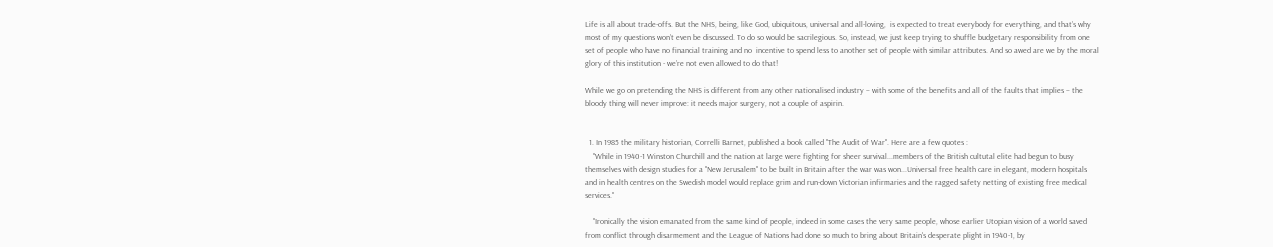Life is all about trade-offs. But the NHS, being, like God, ubiquitous, universal and all-loving,  is expected to treat everybody for everything, and that’s why most of my questions won’t even be discussed. To do so would be sacrilegious. So, instead, we just keep trying to shuffle budgetary responsibility from one set of people who have no financial training and no  incentive to spend less to another set of people with similar attributes. And so awed are we by the moral glory of this institution - we’re not even allowed to do that!

While we go on pretending the NHS is different from any other nationalised industry – with some of the benefits and all of the faults that implies – the bloody thing will never improve: it needs major surgery, not a couple of aspirin.


  1. In 1985 the military historian, Correlli Barnet, published a book called "The Audit of War". Here are a few quotes :
    "While in 1940-1 Winston Churchill and the nation at large were fighting for sheer survival...members of the British cultutal elite had begun to busy themselves with design studies for a "New Jerusalem" to be built in Britain after the war was won...Universal free health care in elegant, modern hospitals and in health centres on the Swedish model would replace grim and run-down Victorian infirmaries and the ragged safety netting of existing free medical services."

    "Ironically the vision emanated from the same kind of people, indeed in some cases the very same people, whose earlier Utopian vision of a world saved from conflict through disarmement and the League of Nations had done so much to bring about Britain's desperate plight in 1940-1, by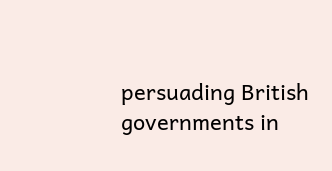persuading British governments in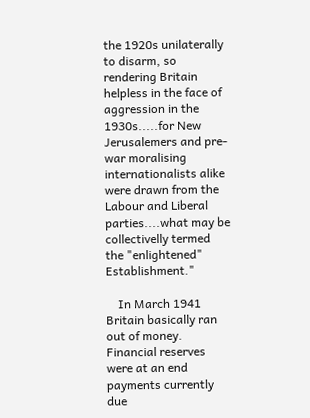the 1920s unilaterally to disarm, so rendering Britain helpless in the face of aggression in the 1930s.....for New Jerusalemers and pre-war moralising internationalists alike were drawn from the Labour and Liberal parties....what may be collectivelly termed the "enlightened" Establishment."

    In March 1941 Britain basically ran out of money. Financial reserves were at an end payments currently due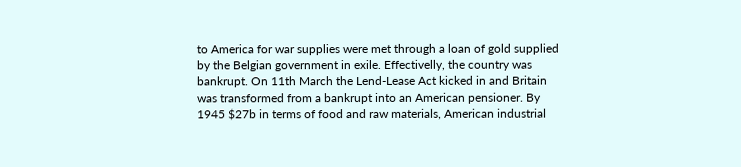to America for war supplies were met through a loan of gold supplied by the Belgian government in exile. Effectivelly, the country was bankrupt. On 11th March the Lend-Lease Act kicked in and Britain was transformed from a bankrupt into an American pensioner. By 1945 $27b in terms of food and raw materials, American industrial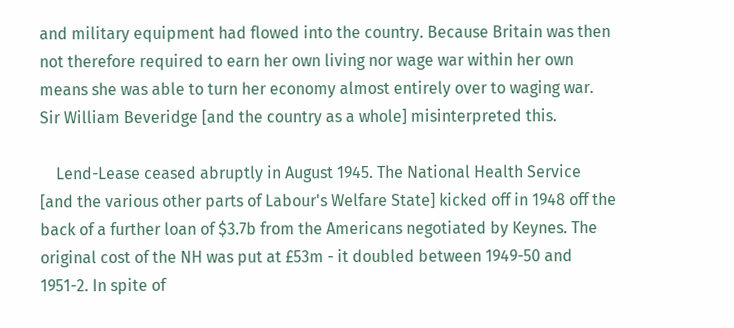and military equipment had flowed into the country. Because Britain was then not therefore required to earn her own living nor wage war within her own means she was able to turn her economy almost entirely over to waging war. Sir William Beveridge [and the country as a whole] misinterpreted this.

    Lend-Lease ceased abruptly in August 1945. The National Health Service [and the various other parts of Labour's Welfare State] kicked off in 1948 off the back of a further loan of $3.7b from the Americans negotiated by Keynes. The original cost of the NH was put at £53m - it doubled between 1949-50 and 1951-2. In spite of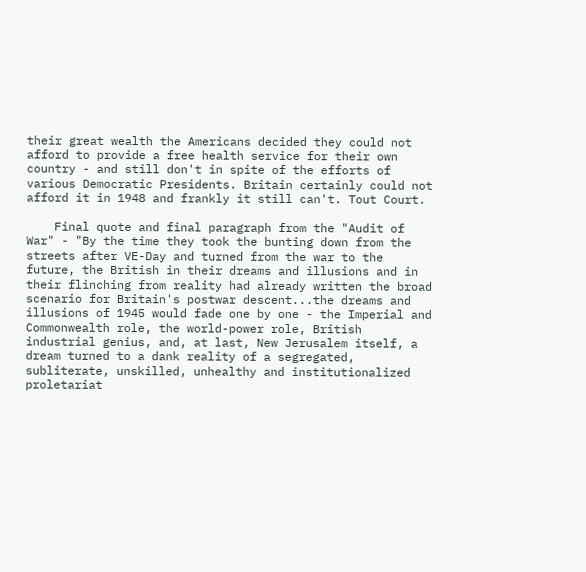their great wealth the Americans decided they could not afford to provide a free health service for their own country - and still don't in spite of the efforts of various Democratic Presidents. Britain certainly could not afford it in 1948 and frankly it still can't. Tout Court.

    Final quote and final paragraph from the "Audit of War" - "By the time they took the bunting down from the streets after VE-Day and turned from the war to the future, the British in their dreams and illusions and in their flinching from reality had already written the broad scenario for Britain's postwar descent...the dreams and illusions of 1945 would fade one by one - the Imperial and Commonwealth role, the world-power role, British industrial genius, and, at last, New Jerusalem itself, a dream turned to a dank reality of a segregated, subliterate, unskilled, unhealthy and institutionalized proletariat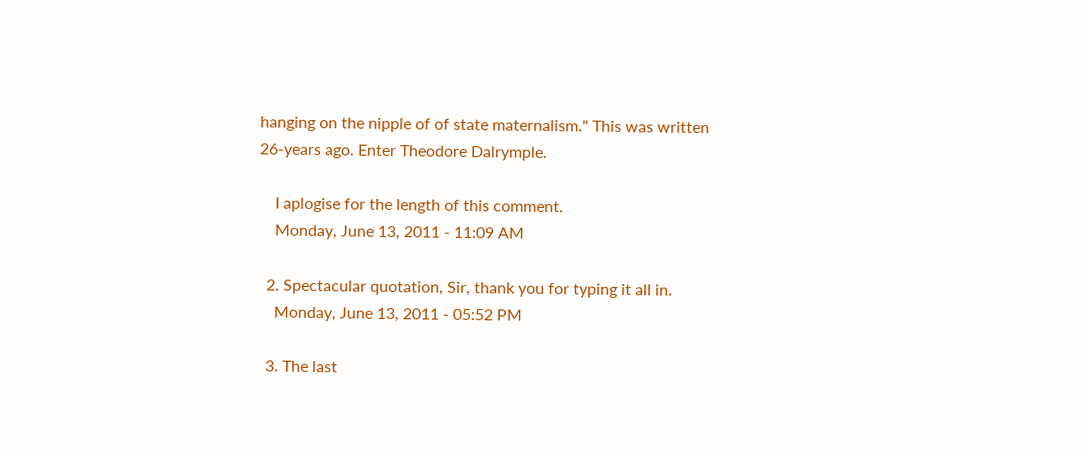hanging on the nipple of of state maternalism." This was written 26-years ago. Enter Theodore Dalrymple.

    I aplogise for the length of this comment.
    Monday, June 13, 2011 - 11:09 AM

  2. Spectacular quotation, Sir, thank you for typing it all in.
    Monday, June 13, 2011 - 05:52 PM

  3. The last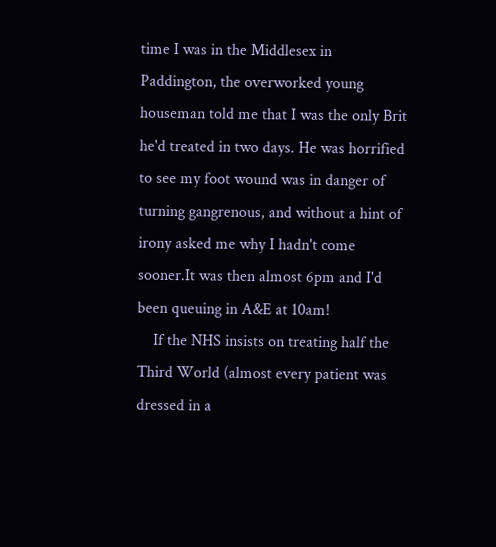time I was in the Middlesex in Paddington, the overworked young houseman told me that I was the only Brit he'd treated in two days. He was horrified to see my foot wound was in danger of turning gangrenous, and without a hint of irony asked me why I hadn't come sooner.It was then almost 6pm and I'd been queuing in A&E at 10am!
    If the NHS insists on treating half the Third World (almost every patient was dressed in a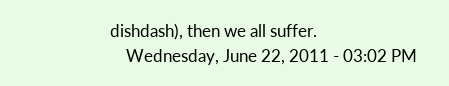dishdash), then we all suffer.
    Wednesday, June 22, 2011 - 03:02 PM